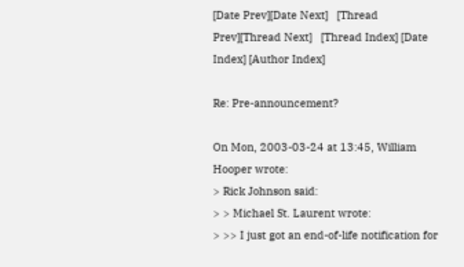[Date Prev][Date Next]   [Thread Prev][Thread Next]   [Thread Index] [Date Index] [Author Index]

Re: Pre-announcement?

On Mon, 2003-03-24 at 13:45, William Hooper wrote:
> Rick Johnson said:
> > Michael St. Laurent wrote:
> >> I just got an end-of-life notification for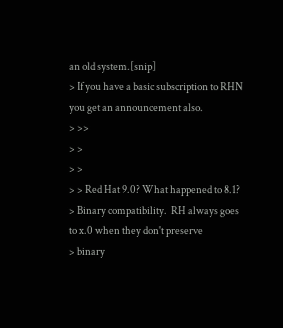an old system.[snip]
> If you have a basic subscription to RHN you get an announcement also.
> >>
> >
> >
> > Red Hat 9.0? What happened to 8.1?
> Binary compatibility.  RH always goes to x.0 when they don't preserve
> binary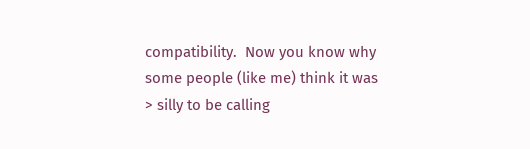compatibility.  Now you know why some people (like me) think it was
> silly to be calling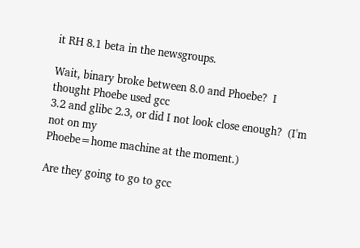it RH 8.1 beta in the newsgroups.

Wait, binary broke between 8.0 and Phoebe?  I thought Phoebe used gcc
3.2 and glibc 2.3, or did I not look close enough?  (I'm not on my
Phoebe=home machine at the moment.)

Are they going to go to gcc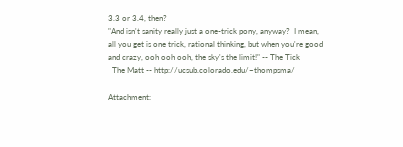3.3 or 3.4, then?
"And isn't sanity really just a one-trick pony, anyway?  I mean,
all you get is one trick, rational thinking, but when you're good
and crazy, ooh ooh ooh, the sky's the limit!" -- The Tick
  The Matt -- http://ucsub.colorado.edu/~thompsma/

Attachment: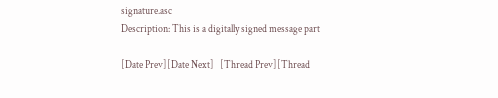signature.asc
Description: This is a digitally signed message part

[Date Prev][Date Next]   [Thread Prev][Thread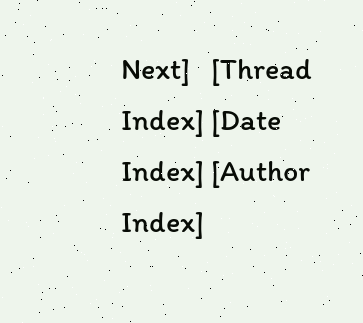Next]   [Thread Index] [Date Index] [Author Index]